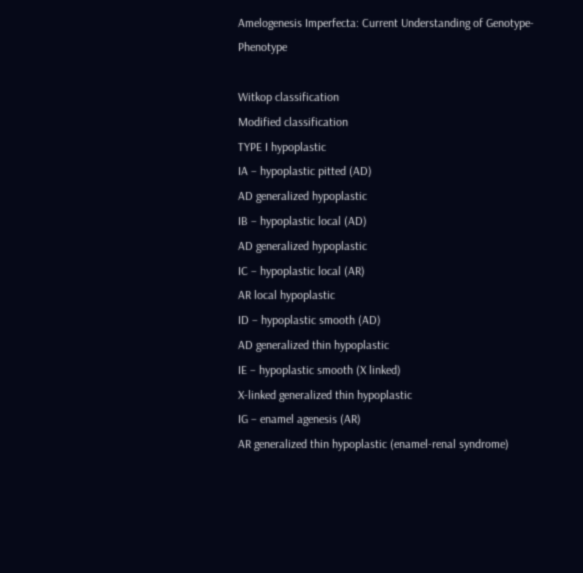Amelogenesis Imperfecta: Current Understanding of Genotype-Phenotype

Witkop classification
Modified classification
TYPE I hypoplastic
IA – hypoplastic pitted (AD)
AD generalized hypoplastic
IB – hypoplastic local (AD)
AD generalized hypoplastic
IC – hypoplastic local (AR)
AR local hypoplastic
ID – hypoplastic smooth (AD)
AD generalized thin hypoplastic
IE – hypoplastic smooth (X linked)
X-linked generalized thin hypoplastic
IG – enamel agenesis (AR)
AR generalized thin hypoplastic (enamel-renal syndrome)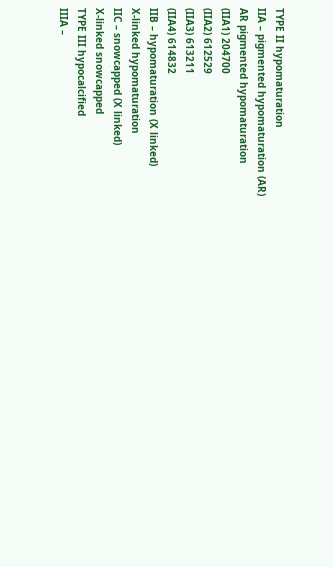TYPE II hypomaturation
IIA – pigmented hypomaturation (AR)
AR pigmented hypomaturation
(IIA1) 204700
(IIA2) 612529
(IIA3) 613211
(IIA4) 614832
IIB – hypomaturation (X linked)
X-linked hypomaturation
IIC – snowcapped (X linked)
X-linked snowcapped
TYPE III hypocalcified
IIIA –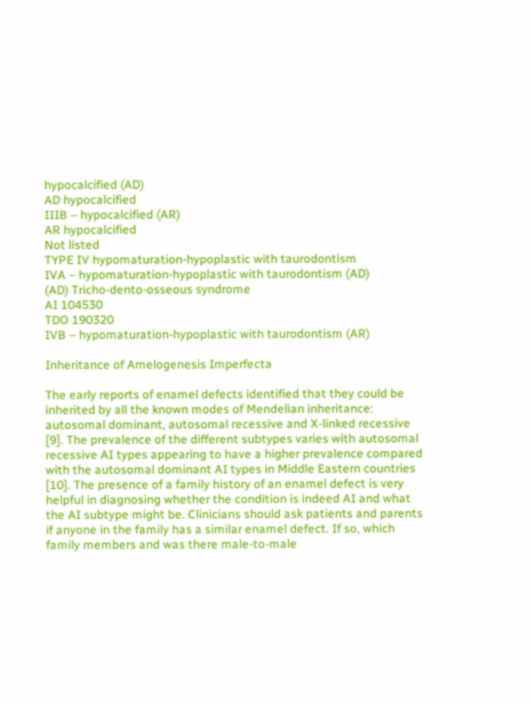hypocalcified (AD)
AD hypocalcified
IIIB – hypocalcified (AR)
AR hypocalcified
Not listed
TYPE IV hypomaturation-hypoplastic with taurodontism
IVA – hypomaturation-hypoplastic with taurodontism (AD)
(AD) Tricho-dento-osseous syndrome
AI 104530
TDO 190320
IVB – hypomaturation-hypoplastic with taurodontism (AR)

Inheritance of Amelogenesis Imperfecta

The early reports of enamel defects identified that they could be inherited by all the known modes of Mendelian inheritance: autosomal dominant, autosomal recessive and X-linked recessive [9]. The prevalence of the different subtypes varies with autosomal recessive AI types appearing to have a higher prevalence compared with the autosomal dominant AI types in Middle Eastern countries [10]. The presence of a family history of an enamel defect is very helpful in diagnosing whether the condition is indeed AI and what the AI subtype might be. Clinicians should ask patients and parents if anyone in the family has a similar enamel defect. If so, which family members and was there male-to-male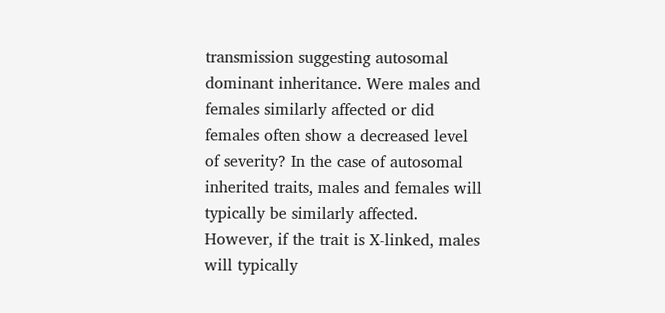transmission suggesting autosomal dominant inheritance. Were males and females similarly affected or did females often show a decreased level of severity? In the case of autosomal inherited traits, males and females will typically be similarly affected. However, if the trait is X-linked, males will typically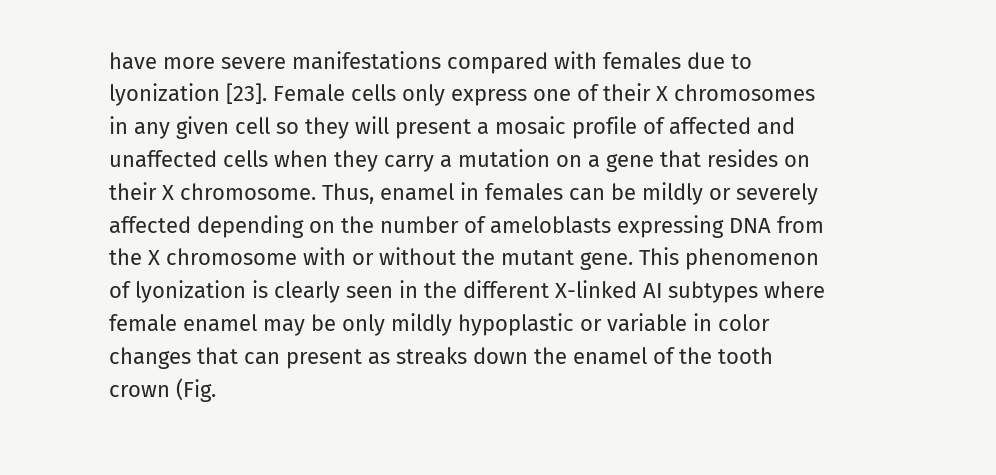have more severe manifestations compared with females due to lyonization [23]. Female cells only express one of their X chromosomes in any given cell so they will present a mosaic profile of affected and unaffected cells when they carry a mutation on a gene that resides on their X chromosome. Thus, enamel in females can be mildly or severely affected depending on the number of ameloblasts expressing DNA from the X chromosome with or without the mutant gene. This phenomenon of lyonization is clearly seen in the different X-linked AI subtypes where female enamel may be only mildly hypoplastic or variable in color changes that can present as streaks down the enamel of the tooth crown (Fig.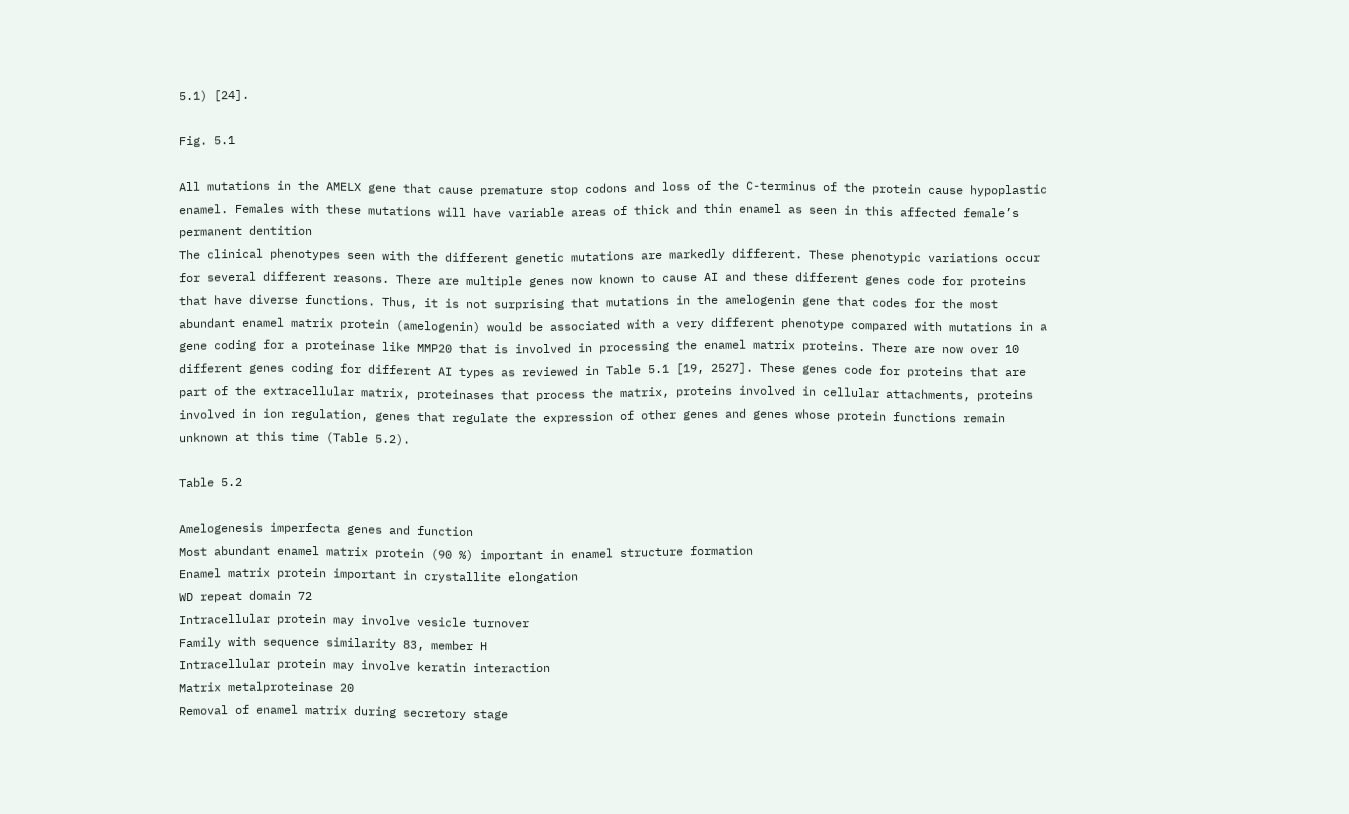5.1) [24].

Fig. 5.1

All mutations in the AMELX gene that cause premature stop codons and loss of the C-terminus of the protein cause hypoplastic enamel. Females with these mutations will have variable areas of thick and thin enamel as seen in this affected female’s permanent dentition
The clinical phenotypes seen with the different genetic mutations are markedly different. These phenotypic variations occur for several different reasons. There are multiple genes now known to cause AI and these different genes code for proteins that have diverse functions. Thus, it is not surprising that mutations in the amelogenin gene that codes for the most abundant enamel matrix protein (amelogenin) would be associated with a very different phenotype compared with mutations in a gene coding for a proteinase like MMP20 that is involved in processing the enamel matrix proteins. There are now over 10 different genes coding for different AI types as reviewed in Table 5.1 [19, 2527]. These genes code for proteins that are part of the extracellular matrix, proteinases that process the matrix, proteins involved in cellular attachments, proteins involved in ion regulation, genes that regulate the expression of other genes and genes whose protein functions remain unknown at this time (Table 5.2).

Table 5.2

Amelogenesis imperfecta genes and function
Most abundant enamel matrix protein (90 %) important in enamel structure formation
Enamel matrix protein important in crystallite elongation
WD repeat domain 72
Intracellular protein may involve vesicle turnover
Family with sequence similarity 83, member H
Intracellular protein may involve keratin interaction
Matrix metalproteinase 20
Removal of enamel matrix during secretory stage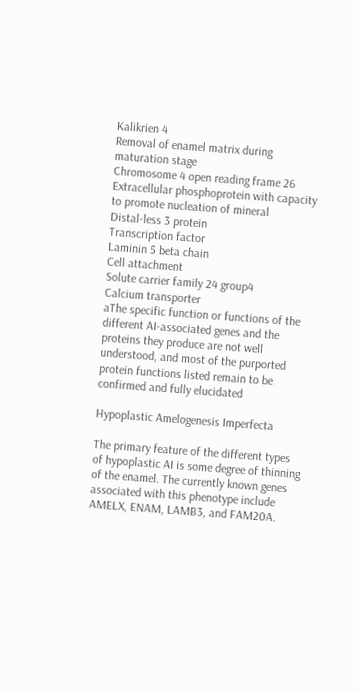Kalikrien 4
Removal of enamel matrix during maturation stage
Chromosome 4 open reading frame 26
Extracellular phosphoprotein with capacity to promote nucleation of mineral
Distal-less 3 protein
Transcription factor
Laminin 5 beta chain
Cell attachment
Solute carrier family 24 group4
Calcium transporter
aThe specific function or functions of the different AI-associated genes and the proteins they produce are not well understood, and most of the purported protein functions listed remain to be confirmed and fully elucidated

Hypoplastic Amelogenesis Imperfecta

The primary feature of the different types of hypoplastic AI is some degree of thinning of the enamel. The currently known genes associated with this phenotype include AMELX, ENAM, LAMB3, and FAM20A.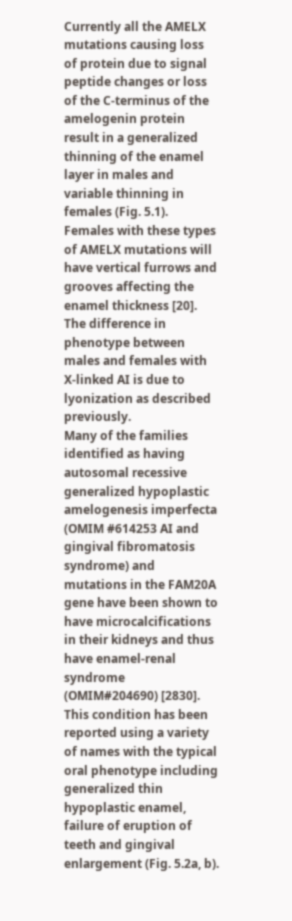Currently all the AMELX mutations causing loss of protein due to signal peptide changes or loss of the C-terminus of the amelogenin protein result in a generalized thinning of the enamel layer in males and variable thinning in females (Fig. 5.1). Females with these types of AMELX mutations will have vertical furrows and grooves affecting the enamel thickness [20]. The difference in phenotype between males and females with X-linked AI is due to lyonization as described previously.
Many of the families identified as having autosomal recessive generalized hypoplastic amelogenesis imperfecta (OMIM #614253 AI and gingival fibromatosis syndrome) and mutations in the FAM20A gene have been shown to have microcalcifications in their kidneys and thus have enamel-renal syndrome (OMIM#204690) [2830]. This condition has been reported using a variety of names with the typical oral phenotype including generalized thin hypoplastic enamel, failure of eruption of teeth and gingival enlargement (Fig. 5.2a, b).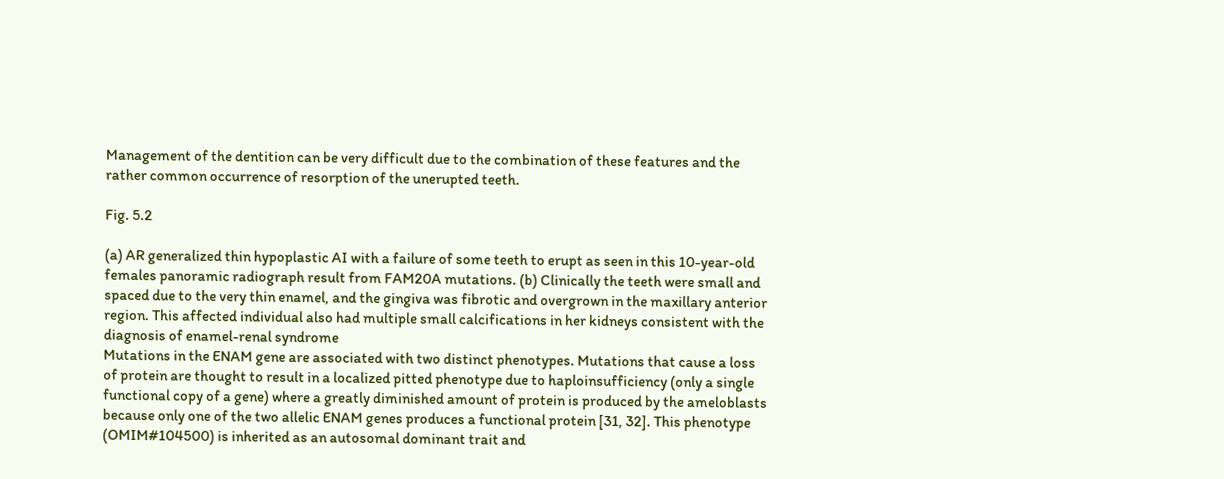Management of the dentition can be very difficult due to the combination of these features and the rather common occurrence of resorption of the unerupted teeth.

Fig. 5.2

(a) AR generalized thin hypoplastic AI with a failure of some teeth to erupt as seen in this 10-year-old females panoramic radiograph result from FAM20A mutations. (b) Clinically the teeth were small and spaced due to the very thin enamel, and the gingiva was fibrotic and overgrown in the maxillary anterior region. This affected individual also had multiple small calcifications in her kidneys consistent with the diagnosis of enamel-renal syndrome
Mutations in the ENAM gene are associated with two distinct phenotypes. Mutations that cause a loss of protein are thought to result in a localized pitted phenotype due to haploinsufficiency (only a single functional copy of a gene) where a greatly diminished amount of protein is produced by the ameloblasts because only one of the two allelic ENAM genes produces a functional protein [31, 32]. This phenotype (OMIM#104500) is inherited as an autosomal dominant trait and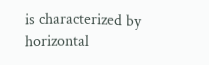is characterized by horizontal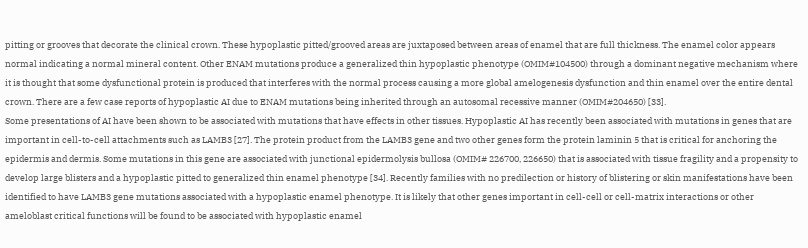pitting or grooves that decorate the clinical crown. These hypoplastic pitted/grooved areas are juxtaposed between areas of enamel that are full thickness. The enamel color appears normal indicating a normal mineral content. Other ENAM mutations produce a generalized thin hypoplastic phenotype (OMIM#104500) through a dominant negative mechanism where it is thought that some dysfunctional protein is produced that interferes with the normal process causing a more global amelogenesis dysfunction and thin enamel over the entire dental crown. There are a few case reports of hypoplastic AI due to ENAM mutations being inherited through an autosomal recessive manner (OMIM#204650) [33].
Some presentations of AI have been shown to be associated with mutations that have effects in other tissues. Hypoplastic AI has recently been associated with mutations in genes that are important in cell-to-cell attachments such as LAMB3 [27]. The protein product from the LAMB3 gene and two other genes form the protein laminin 5 that is critical for anchoring the epidermis and dermis. Some mutations in this gene are associated with junctional epidermolysis bullosa (OMIM# 226700, 226650) that is associated with tissue fragility and a propensity to develop large blisters and a hypoplastic pitted to generalized thin enamel phenotype [34]. Recently families with no predilection or history of blistering or skin manifestations have been identified to have LAMB3 gene mutations associated with a hypoplastic enamel phenotype. It is likely that other genes important in cell-cell or cell-matrix interactions or other ameloblast critical functions will be found to be associated with hypoplastic enamel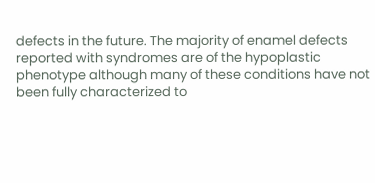defects in the future. The majority of enamel defects reported with syndromes are of the hypoplastic phenotype although many of these conditions have not been fully characterized to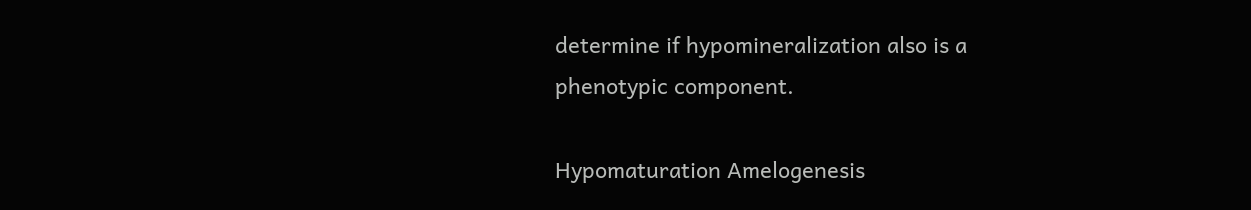determine if hypomineralization also is a phenotypic component.

Hypomaturation Amelogenesis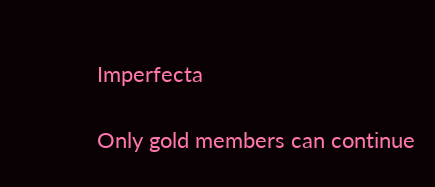Imperfecta

Only gold members can continue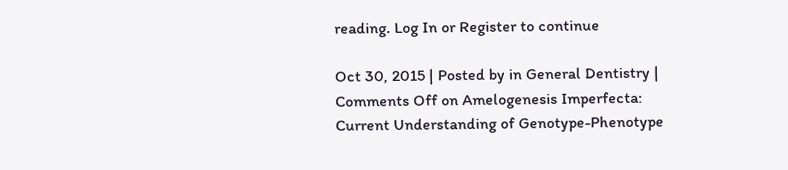reading. Log In or Register to continue

Oct 30, 2015 | Posted by in General Dentistry | Comments Off on Amelogenesis Imperfecta: Current Understanding of Genotype-Phenotype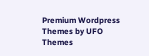Premium Wordpress Themes by UFO Themes